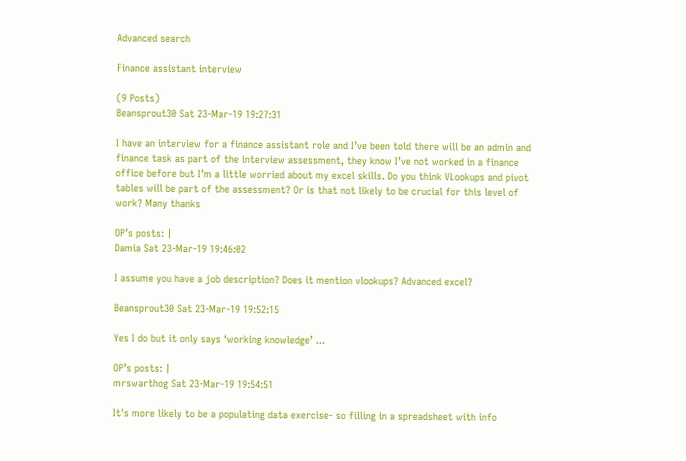Advanced search

Finance assistant interview

(9 Posts)
Beansprout30 Sat 23-Mar-19 19:27:31

I have an interview for a finance assistant role and I’ve been told there will be an admin and finance task as part of the interview assessment, they know I’ve not worked in a finance office before but I’m a little worried about my excel skills. Do you think VLookups and pivot tables will be part of the assessment? Or is that not likely to be crucial for this level of work? Many thanks

OP’s posts: |
Damia Sat 23-Mar-19 19:46:02

I assume you have a job description? Does it mention vlookups? Advanced excel?

Beansprout30 Sat 23-Mar-19 19:52:15

Yes I do but it only says ‘working knowledge’ ...

OP’s posts: |
mrswarthog Sat 23-Mar-19 19:54:51

It's more likely to be a populating data exercise- so filling in a spreadsheet with info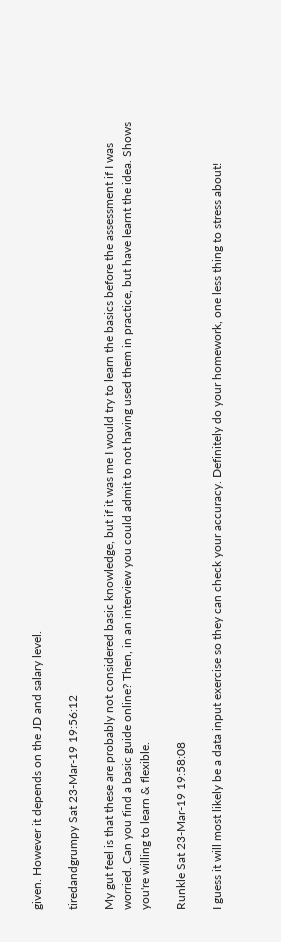given. However it depends on the JD and salary level.

tiredandgrumpy Sat 23-Mar-19 19:56:12

My gut feel is that these are probably not considered basic knowledge, but if it was me I would try to learn the basics before the assessment if I was worried. Can you find a basic guide online? Then, in an interview you could admit to not having used them in practice, but have learnt the idea. Shows you're willing to learn & flexible.

Runkle Sat 23-Mar-19 19:58:08

I guess it will most likely be a data input exercise so they can check your accuracy. Definitely do your homework, one less thing to stress about!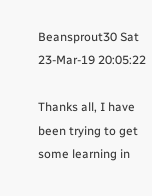Beansprout30 Sat 23-Mar-19 20:05:22

Thanks all, I have been trying to get some learning in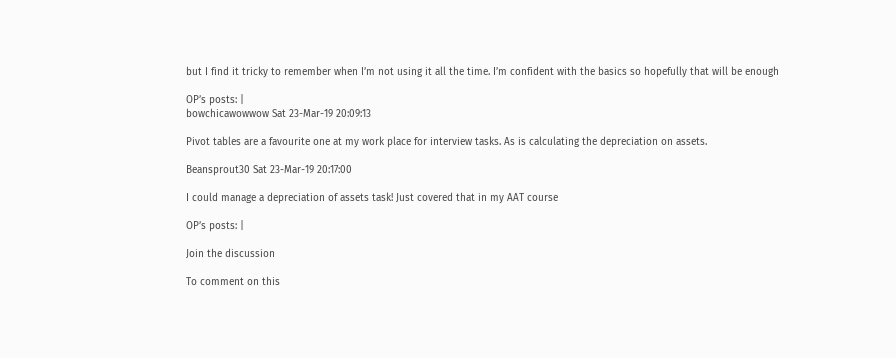but I find it tricky to remember when I’m not using it all the time. I’m confident with the basics so hopefully that will be enough

OP’s posts: |
bowchicawowwow Sat 23-Mar-19 20:09:13

Pivot tables are a favourite one at my work place for interview tasks. As is calculating the depreciation on assets.

Beansprout30 Sat 23-Mar-19 20:17:00

I could manage a depreciation of assets task! Just covered that in my AAT course

OP’s posts: |

Join the discussion

To comment on this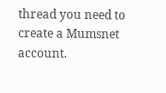thread you need to create a Mumsnet account.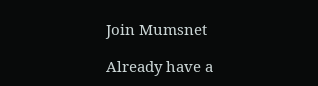Join Mumsnet

Already have a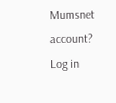Mumsnet account? Log in